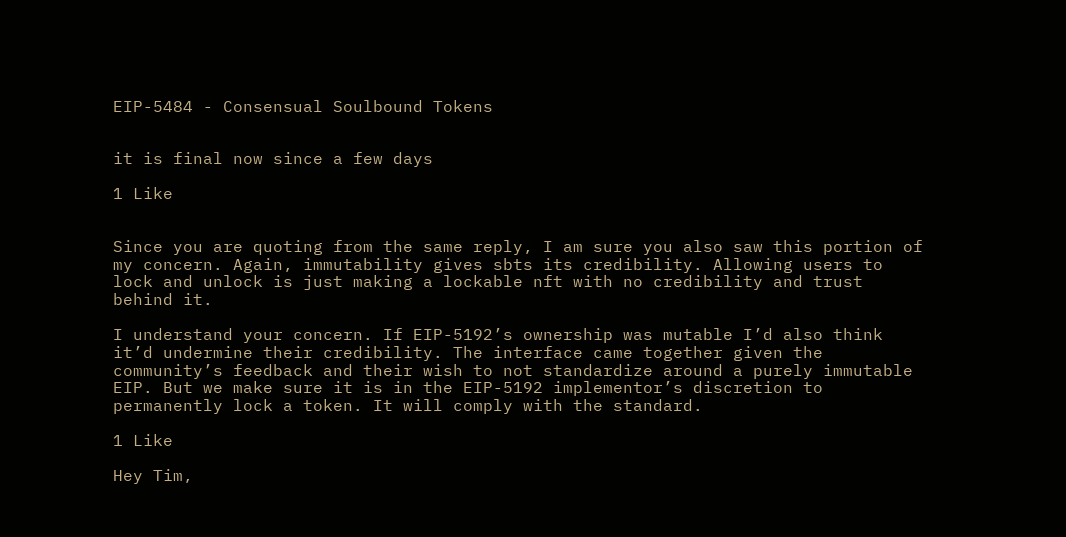EIP-5484 - Consensual Soulbound Tokens


it is final now since a few days

1 Like


Since you are quoting from the same reply, I am sure you also saw this portion of my concern. Again, immutability gives sbts its credibility. Allowing users to lock and unlock is just making a lockable nft with no credibility and trust behind it.

I understand your concern. If EIP-5192’s ownership was mutable I’d also think it’d undermine their credibility. The interface came together given the community’s feedback and their wish to not standardize around a purely immutable EIP. But we make sure it is in the EIP-5192 implementor’s discretion to permanently lock a token. It will comply with the standard.

1 Like

Hey Tim,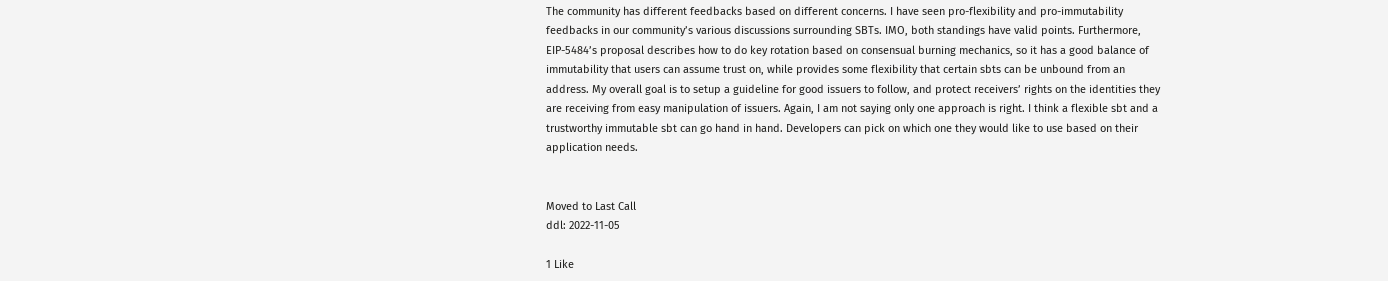The community has different feedbacks based on different concerns. I have seen pro-flexibility and pro-immutability feedbacks in our community’s various discussions surrounding SBTs. IMO, both standings have valid points. Furthermore, EIP-5484’s proposal describes how to do key rotation based on consensual burning mechanics, so it has a good balance of immutability that users can assume trust on, while provides some flexibility that certain sbts can be unbound from an address. My overall goal is to setup a guideline for good issuers to follow, and protect receivers’ rights on the identities they are receiving from easy manipulation of issuers. Again, I am not saying only one approach is right. I think a flexible sbt and a trustworthy immutable sbt can go hand in hand. Developers can pick on which one they would like to use based on their application needs.


Moved to Last Call
ddl: 2022-11-05

1 Like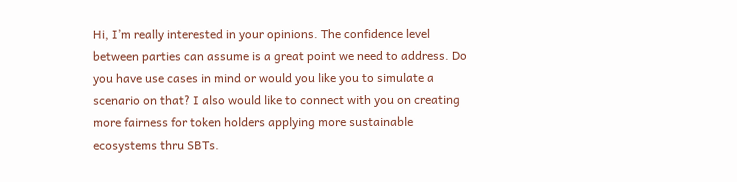Hi, I’m really interested in your opinions. The confidence level between parties can assume is a great point we need to address. Do you have use cases in mind or would you like you to simulate a scenario on that? I also would like to connect with you on creating more fairness for token holders applying more sustainable ecosystems thru SBTs.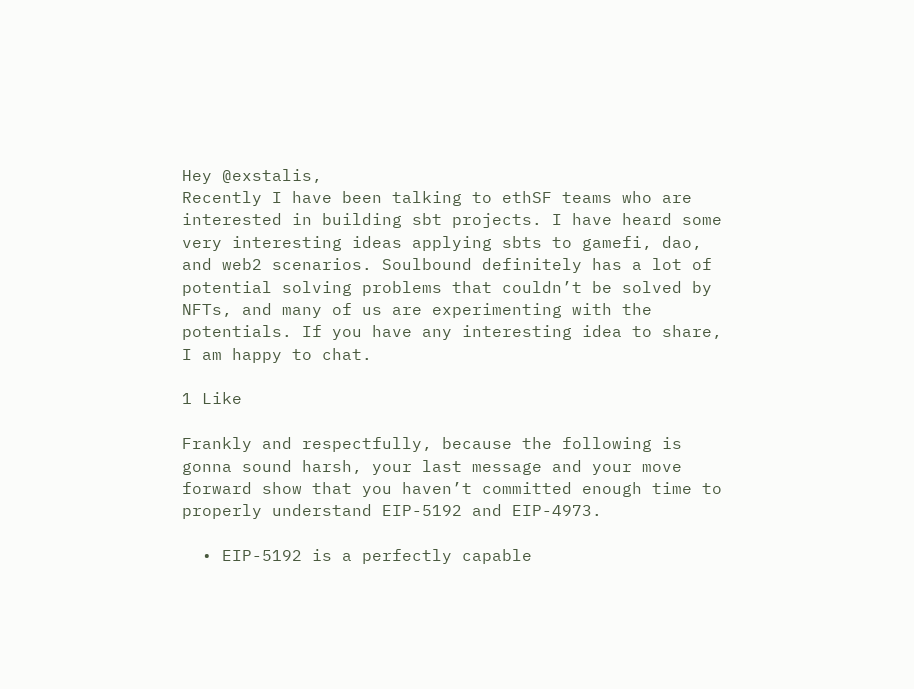Hey @exstalis,
Recently I have been talking to ethSF teams who are interested in building sbt projects. I have heard some very interesting ideas applying sbts to gamefi, dao, and web2 scenarios. Soulbound definitely has a lot of potential solving problems that couldn’t be solved by NFTs, and many of us are experimenting with the potentials. If you have any interesting idea to share, I am happy to chat.

1 Like

Frankly and respectfully, because the following is gonna sound harsh, your last message and your move forward show that you haven’t committed enough time to properly understand EIP-5192 and EIP-4973.

  • EIP-5192 is a perfectly capable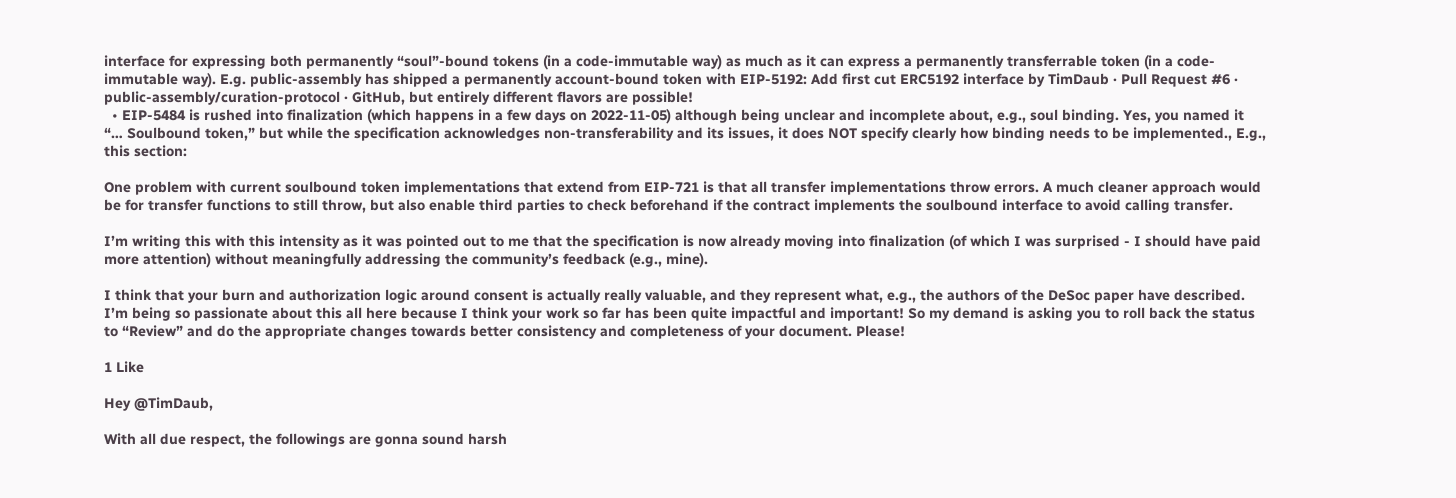interface for expressing both permanently “soul”-bound tokens (in a code-immutable way) as much as it can express a permanently transferrable token (in a code-immutable way). E.g. public-assembly has shipped a permanently account-bound token with EIP-5192: Add first cut ERC5192 interface by TimDaub · Pull Request #6 · public-assembly/curation-protocol · GitHub, but entirely different flavors are possible!
  • EIP-5484 is rushed into finalization (which happens in a few days on 2022-11-05) although being unclear and incomplete about, e.g., soul binding. Yes, you named it “… Soulbound token,” but while the specification acknowledges non-transferability and its issues, it does NOT specify clearly how binding needs to be implemented., E.g., this section:

One problem with current soulbound token implementations that extend from EIP-721 is that all transfer implementations throw errors. A much cleaner approach would be for transfer functions to still throw, but also enable third parties to check beforehand if the contract implements the soulbound interface to avoid calling transfer.

I’m writing this with this intensity as it was pointed out to me that the specification is now already moving into finalization (of which I was surprised - I should have paid more attention) without meaningfully addressing the community’s feedback (e.g., mine).

I think that your burn and authorization logic around consent is actually really valuable, and they represent what, e.g., the authors of the DeSoc paper have described. I’m being so passionate about this all here because I think your work so far has been quite impactful and important! So my demand is asking you to roll back the status to “Review” and do the appropriate changes towards better consistency and completeness of your document. Please!

1 Like

Hey @TimDaub,

With all due respect, the followings are gonna sound harsh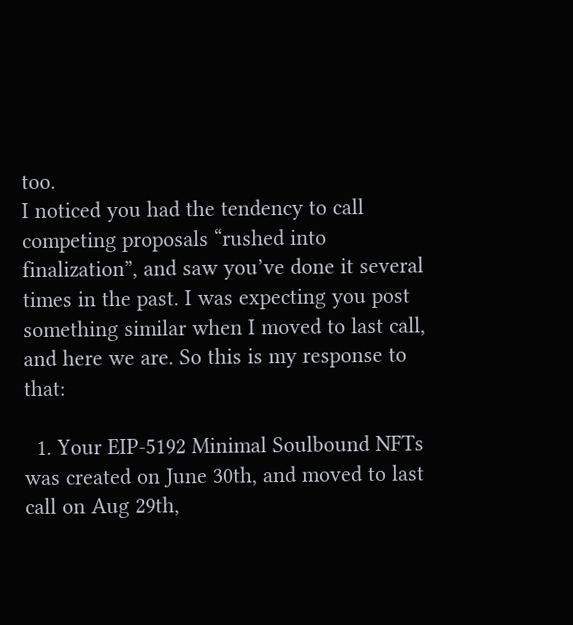too.
I noticed you had the tendency to call competing proposals “rushed into finalization”, and saw you’ve done it several times in the past. I was expecting you post something similar when I moved to last call, and here we are. So this is my response to that:

  1. Your EIP-5192 Minimal Soulbound NFTs was created on June 30th, and moved to last call on Aug 29th,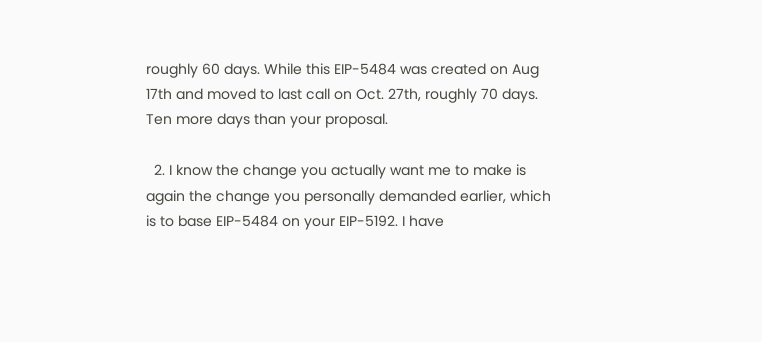roughly 60 days. While this EIP-5484 was created on Aug 17th and moved to last call on Oct. 27th, roughly 70 days. Ten more days than your proposal.

  2. I know the change you actually want me to make is again the change you personally demanded earlier, which is to base EIP-5484 on your EIP-5192. I have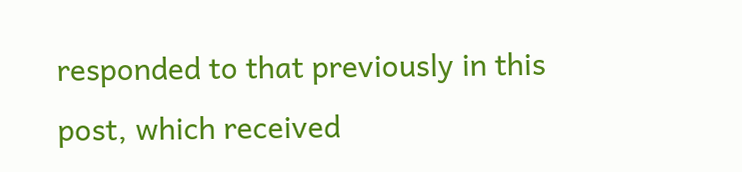responded to that previously in this post, which received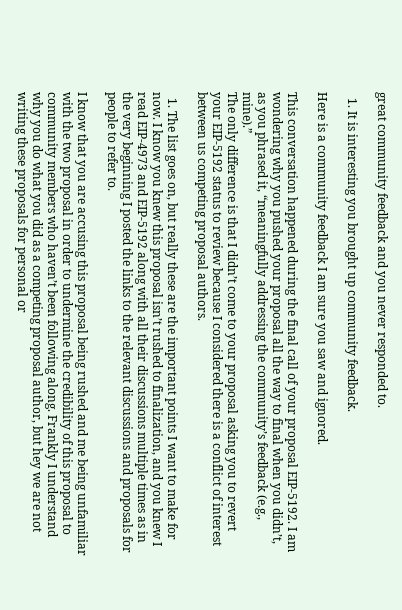great community feedback and you never responded to.

  1. It is interesting you brought up community feedback.

Here is a community feedback I am sure you saw and ignored.

This conversation happened during the final call of your proposal EIP-5192. I am wondering why you pushed your proposal all the way to final when you didn’t, as you phrased it, “meaningfully addressing the community’s feedback (e.g., mine).”
The only difference is that I didn’t come to your proposal asking you to revert your EIP-5192 status to review because I considered there is a conflict of interest between us competing proposal authors.

  1. The list goes on, but really these are the important points I want to make for now. I know you knew this proposal isn’t rushed to finalization, and you knew I read EIP-4973 and EIP-5192 along with all their discussions multiple times as in the very beginning I posted the links to the relevant discussions and proposals for people to refer to.

I know that you are accusing this proposal being rushed and me being unfamiliar with the two proposal in order to undermine the credibility of this proposal to community members who haven’t been following along. Frankly I understand why you do what you did as a competing proposal author, but hey we are not writing these proposals for personal or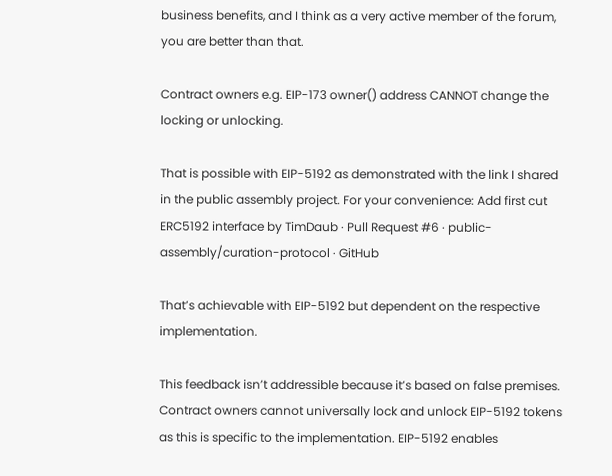business benefits, and I think as a very active member of the forum, you are better than that.

Contract owners e.g. EIP-173 owner() address CANNOT change the locking or unlocking.

That is possible with EIP-5192 as demonstrated with the link I shared in the public assembly project. For your convenience: Add first cut ERC5192 interface by TimDaub · Pull Request #6 · public-assembly/curation-protocol · GitHub

That’s achievable with EIP-5192 but dependent on the respective implementation.

This feedback isn’t addressible because it’s based on false premises. Contract owners cannot universally lock and unlock EIP-5192 tokens as this is specific to the implementation. EIP-5192 enables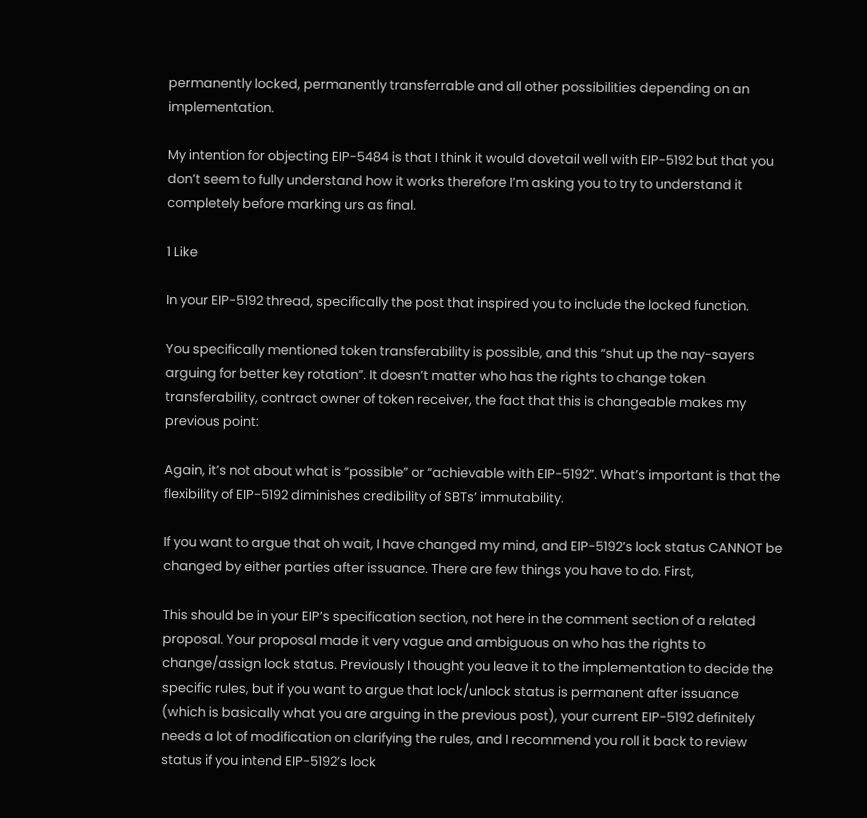permanently locked, permanently transferrable and all other possibilities depending on an implementation.

My intention for objecting EIP-5484 is that I think it would dovetail well with EIP-5192 but that you don’t seem to fully understand how it works therefore I’m asking you to try to understand it completely before marking urs as final.

1 Like

In your EIP-5192 thread, specifically the post that inspired you to include the locked function.

You specifically mentioned token transferability is possible, and this “shut up the nay-sayers arguing for better key rotation”. It doesn’t matter who has the rights to change token transferability, contract owner of token receiver, the fact that this is changeable makes my previous point:

Again, it’s not about what is “possible” or “achievable with EIP-5192”. What’s important is that the flexibility of EIP-5192 diminishes credibility of SBTs’ immutability.

If you want to argue that oh wait, I have changed my mind, and EIP-5192’s lock status CANNOT be changed by either parties after issuance. There are few things you have to do. First,

This should be in your EIP’s specification section, not here in the comment section of a related proposal. Your proposal made it very vague and ambiguous on who has the rights to change/assign lock status. Previously I thought you leave it to the implementation to decide the specific rules, but if you want to argue that lock/unlock status is permanent after issuance (which is basically what you are arguing in the previous post), your current EIP-5192 definitely needs a lot of modification on clarifying the rules, and I recommend you roll it back to review status if you intend EIP-5192’s lock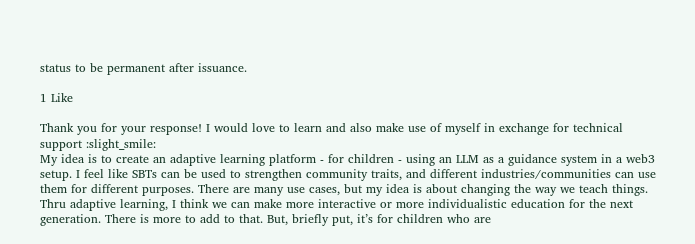status to be permanent after issuance.

1 Like

Thank you for your response! I would love to learn and also make use of myself in exchange for technical support :slight_smile:
My idea is to create an adaptive learning platform - for children - using an LLM as a guidance system in a web3 setup. I feel like SBTs can be used to strengthen community traits, and different industries/communities can use them for different purposes. There are many use cases, but my idea is about changing the way we teach things. Thru adaptive learning, I think we can make more interactive or more individualistic education for the next generation. There is more to add to that. But, briefly put, it’s for children who are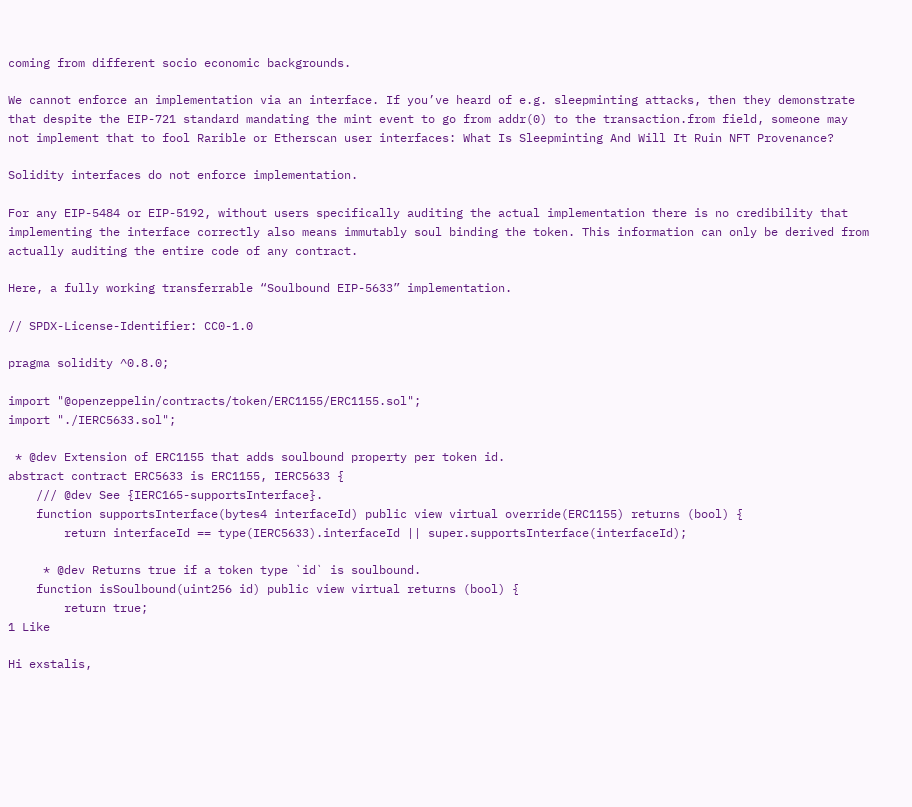coming from different socio economic backgrounds.

We cannot enforce an implementation via an interface. If you’ve heard of e.g. sleepminting attacks, then they demonstrate that despite the EIP-721 standard mandating the mint event to go from addr(0) to the transaction.from field, someone may not implement that to fool Rarible or Etherscan user interfaces: What Is Sleepminting And Will It Ruin NFT Provenance?

Solidity interfaces do not enforce implementation.

For any EIP-5484 or EIP-5192, without users specifically auditing the actual implementation there is no credibility that implementing the interface correctly also means immutably soul binding the token. This information can only be derived from actually auditing the entire code of any contract.

Here, a fully working transferrable “Soulbound EIP-5633” implementation.

// SPDX-License-Identifier: CC0-1.0

pragma solidity ^0.8.0;

import "@openzeppelin/contracts/token/ERC1155/ERC1155.sol";
import "./IERC5633.sol";

 * @dev Extension of ERC1155 that adds soulbound property per token id.
abstract contract ERC5633 is ERC1155, IERC5633 {
    /// @dev See {IERC165-supportsInterface}.
    function supportsInterface(bytes4 interfaceId) public view virtual override(ERC1155) returns (bool) {
        return interfaceId == type(IERC5633).interfaceId || super.supportsInterface(interfaceId);

     * @dev Returns true if a token type `id` is soulbound.
    function isSoulbound(uint256 id) public view virtual returns (bool) {
        return true;
1 Like

Hi exstalis,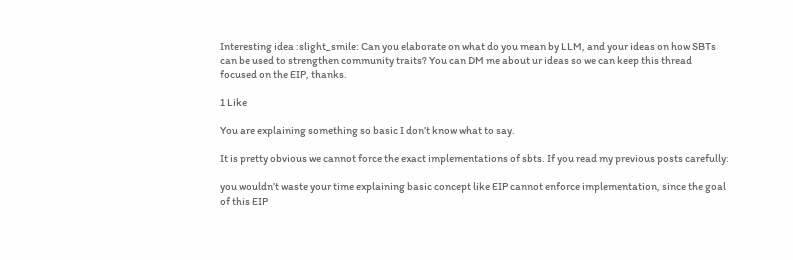Interesting idea :slight_smile: Can you elaborate on what do you mean by LLM, and your ideas on how SBTs can be used to strengthen community traits? You can DM me about ur ideas so we can keep this thread focused on the EIP, thanks.

1 Like

You are explaining something so basic I don’t know what to say.

It is pretty obvious we cannot force the exact implementations of sbts. If you read my previous posts carefully:

you wouldn’t waste your time explaining basic concept like EIP cannot enforce implementation, since the goal of this EIP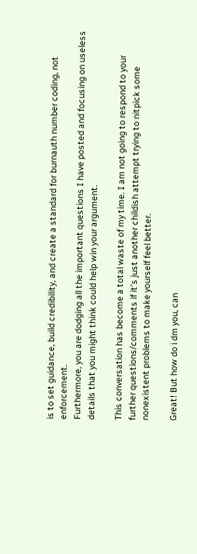is to set guidance, build credibility, and create a standard for burnauth number coding, not enforcement.
Furthermore, you are dodging all the important questions I have posted and focusing on useless details that you might think could help win your argument.

This conversation has become a total waste of my time. I am not going to respond to your further questions/comments if it’s just another childish attempt trying to nitpick some nonexistent problems to make yourself feel better.

Great! But how do i dm you, can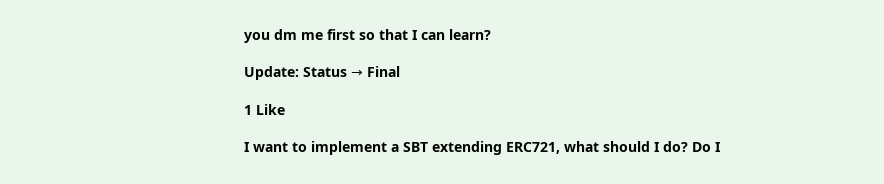you dm me first so that I can learn?

Update: Status → Final

1 Like

I want to implement a SBT extending ERC721, what should I do? Do I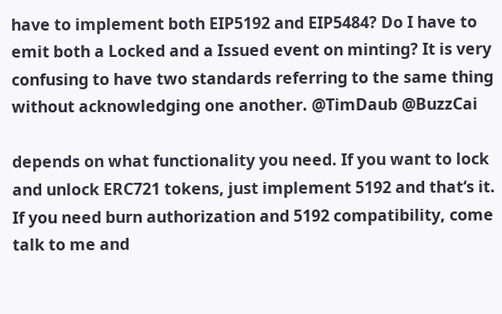have to implement both EIP5192 and EIP5484? Do I have to emit both a Locked and a Issued event on minting? It is very confusing to have two standards referring to the same thing without acknowledging one another. @TimDaub @BuzzCai

depends on what functionality you need. If you want to lock and unlock ERC721 tokens, just implement 5192 and that‘s it. If you need burn authorization and 5192 compatibility, come talk to me and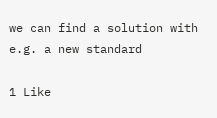we can find a solution with e.g. a new standard

1 Like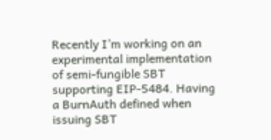Recently I’m working on an experimental implementation of semi-fungible SBT supporting EIP-5484. Having a BurnAuth defined when issuing SBT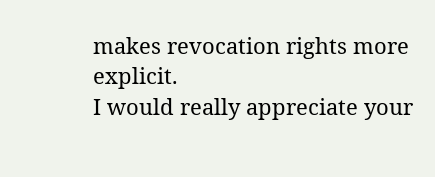makes revocation rights more explicit.
I would really appreciate your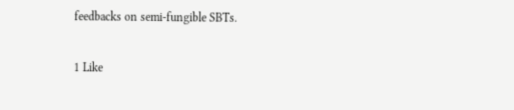feedbacks on semi-fungible SBTs.

1 Like